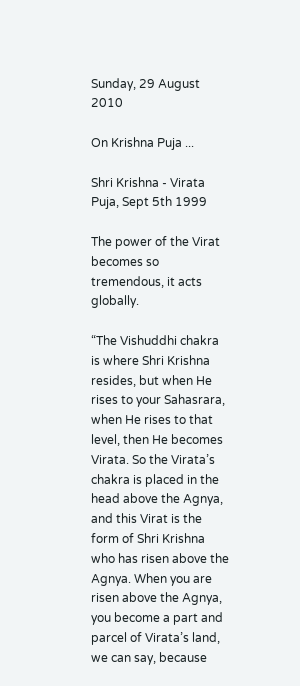Sunday, 29 August 2010

On Krishna Puja ...

Shri Krishna - Virata Puja, Sept 5th 1999

The power of the Virat becomes so tremendous, it acts globally.

“The Vishuddhi chakra is where Shri Krishna resides, but when He rises to your Sahasrara, when He rises to that level, then He becomes Virata. So the Virata’s chakra is placed in the head above the Agnya, and this Virat is the form of Shri Krishna who has risen above the Agnya. When you are risen above the Agnya, you become a part and parcel of Virata’s land, we can say, because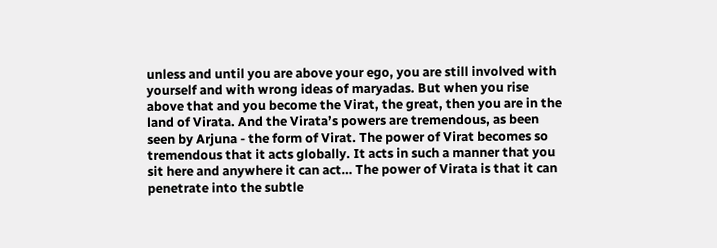unless and until you are above your ego, you are still involved with yourself and with wrong ideas of maryadas. But when you rise above that and you become the Virat, the great, then you are in the land of Virata. And the Virata’s powers are tremendous, as been seen by Arjuna - the form of Virat. The power of Virat becomes so tremendous that it acts globally. It acts in such a manner that you sit here and anywhere it can act… The power of Virata is that it can penetrate into the subtle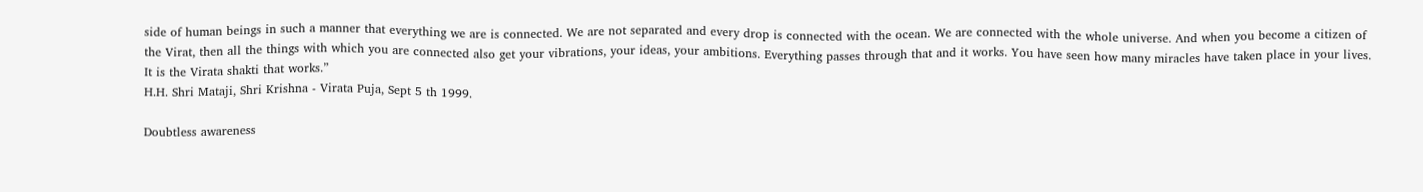side of human beings in such a manner that everything we are is connected. We are not separated and every drop is connected with the ocean. We are connected with the whole universe. And when you become a citizen of the Virat, then all the things with which you are connected also get your vibrations, your ideas, your ambitions. Everything passes through that and it works. You have seen how many miracles have taken place in your lives. It is the Virata shakti that works.”
H.H. Shri Mataji, Shri Krishna - Virata Puja, Sept 5 th 1999.

Doubtless awareness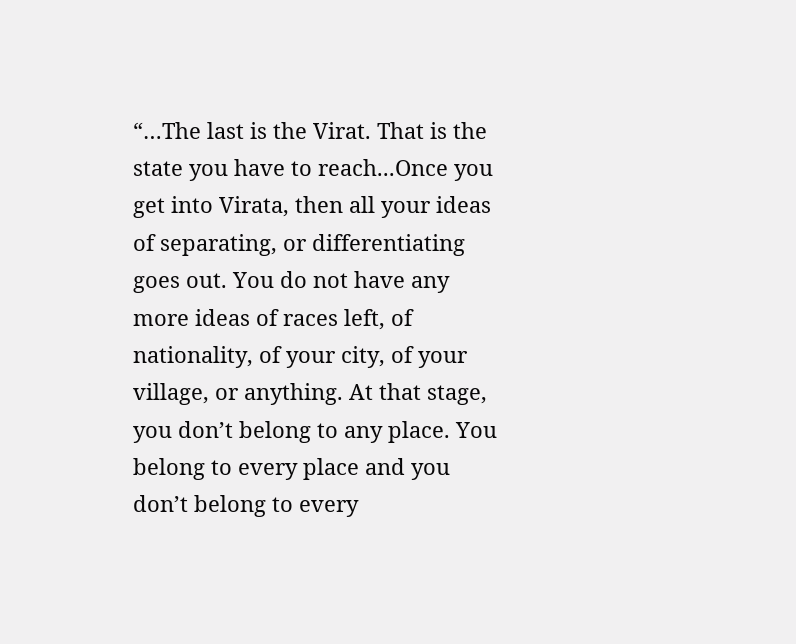“…The last is the Virat. That is the state you have to reach...Once you get into Virata, then all your ideas of separating, or differentiating goes out. You do not have any more ideas of races left, of nationality, of your city, of your village, or anything. At that stage, you don’t belong to any place. You belong to every place and you don’t belong to every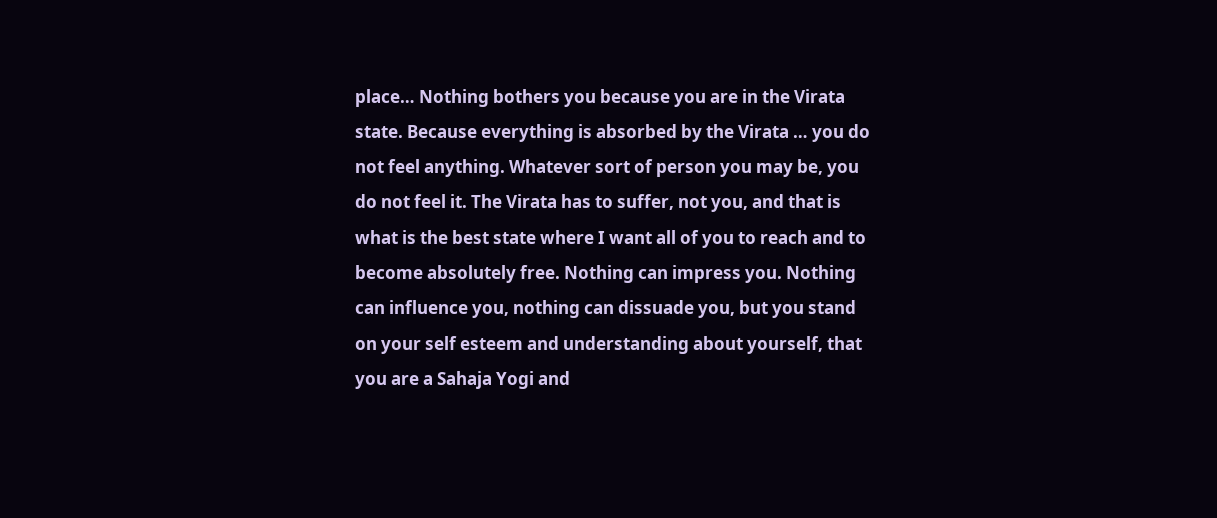place… Nothing bothers you because you are in the Virata state. Because everything is absorbed by the Virata … you do not feel anything. Whatever sort of person you may be, you do not feel it. The Virata has to suffer, not you, and that is what is the best state where I want all of you to reach and to become absolutely free. Nothing can impress you. Nothing can influence you, nothing can dissuade you, but you stand on your self esteem and understanding about yourself, that you are a Sahaja Yogi and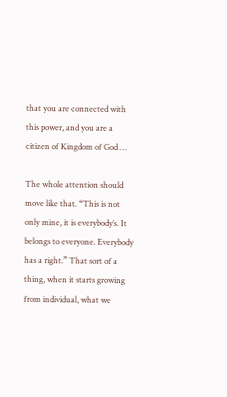that you are connected with this power, and you are a citizen of Kingdom of God …

The whole attention should move like that. “This is not only mine, it is everybody’s. It belongs to everyone. Everybody has a right.” That sort of a thing, when it starts growing from individual, what we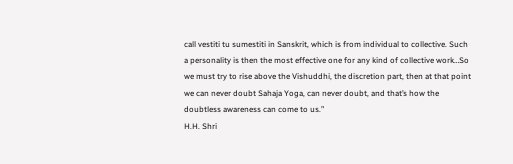call vestiti tu sumestiti in Sanskrit, which is from individual to collective. Such a personality is then the most effective one for any kind of collective work…So we must try to rise above the Vishuddhi, the discretion part, then at that point we can never doubt Sahaja Yoga, can never doubt, and that’s how the doubtless awareness can come to us.”
H.H. Shri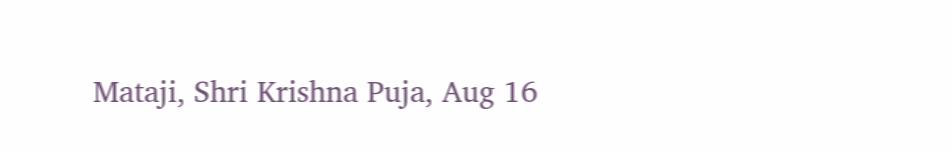Mataji, Shri Krishna Puja, Aug 16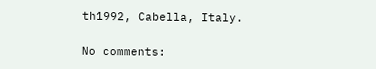th1992, Cabella, Italy.

No comments: